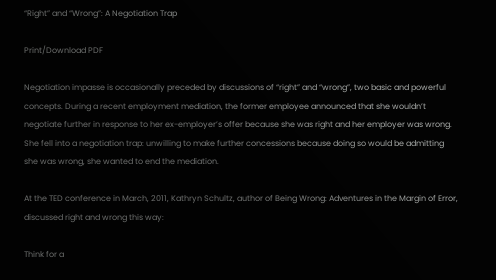“Right” and “Wrong”: A Negotiation Trap

Print/Download PDF

Negotiation impasse is occasionally preceded by discussions of “right” and “wrong”, two basic and powerful concepts. During a recent employment mediation, the former employee announced that she wouldn’t negotiate further in response to her ex-employer’s offer because she was right and her employer was wrong. She fell into a negotiation trap: unwilling to make further concessions because doing so would be admitting she was wrong, she wanted to end the mediation.

At the TED conference in March, 2011, Kathryn Schultz, author of Being Wrong: Adventures in the Margin of Error, discussed right and wrong this way:

Think for a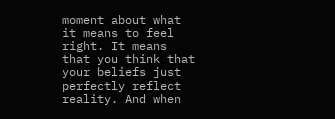moment about what it means to feel right. It means that you think that your beliefs just perfectly reflect reality. And when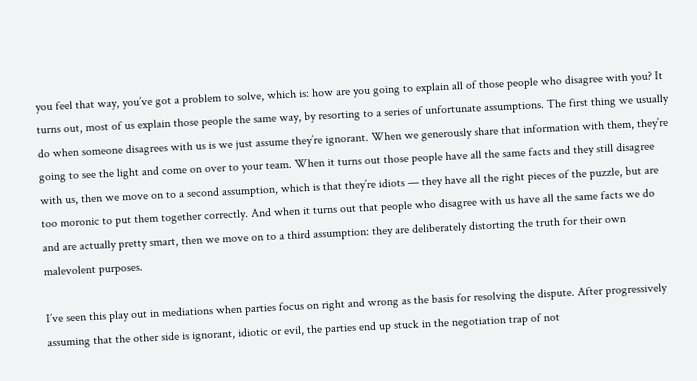you feel that way, you’ve got a problem to solve, which is: how are you going to explain all of those people who disagree with you? It turns out, most of us explain those people the same way, by resorting to a series of unfortunate assumptions. The first thing we usually do when someone disagrees with us is we just assume they’re ignorant. When we generously share that information with them, they’re going to see the light and come on over to your team. When it turns out those people have all the same facts and they still disagree with us, then we move on to a second assumption, which is that they’re idiots — they have all the right pieces of the puzzle, but are too moronic to put them together correctly. And when it turns out that people who disagree with us have all the same facts we do and are actually pretty smart, then we move on to a third assumption: they are deliberately distorting the truth for their own malevolent purposes.

I’ve seen this play out in mediations when parties focus on right and wrong as the basis for resolving the dispute. After progressively assuming that the other side is ignorant, idiotic or evil, the parties end up stuck in the negotiation trap of not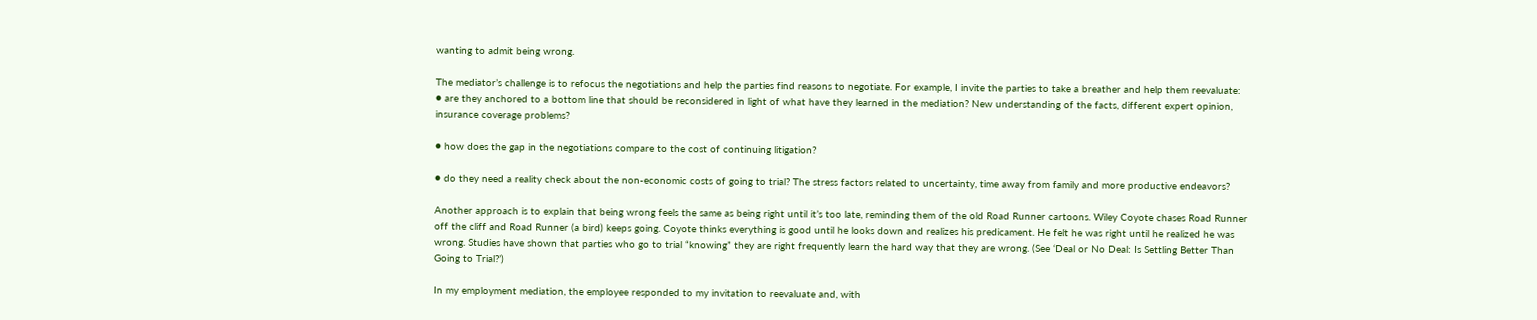wanting to admit being wrong.

The mediator’s challenge is to refocus the negotiations and help the parties find reasons to negotiate. For example, I invite the parties to take a breather and help them reevaluate:
● are they anchored to a bottom line that should be reconsidered in light of what have they learned in the mediation? New understanding of the facts, different expert opinion, insurance coverage problems?

● how does the gap in the negotiations compare to the cost of continuing litigation?

● do they need a reality check about the non-economic costs of going to trial? The stress factors related to uncertainty, time away from family and more productive endeavors?

Another approach is to explain that being wrong feels the same as being right until it’s too late, reminding them of the old Road Runner cartoons. Wiley Coyote chases Road Runner off the cliff and Road Runner (a bird) keeps going. Coyote thinks everything is good until he looks down and realizes his predicament. He felt he was right until he realized he was wrong. Studies have shown that parties who go to trial “knowing” they are right frequently learn the hard way that they are wrong. (See ‘Deal or No Deal: Is Settling Better Than Going to Trial?’)

In my employment mediation, the employee responded to my invitation to reevaluate and, with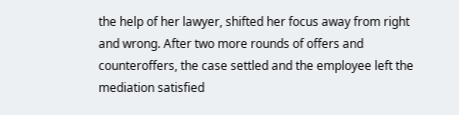the help of her lawyer, shifted her focus away from right and wrong. After two more rounds of offers and counteroffers, the case settled and the employee left the mediation satisfied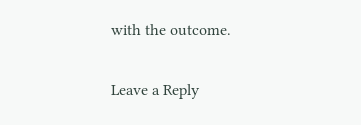with the outcome.

Leave a Reply